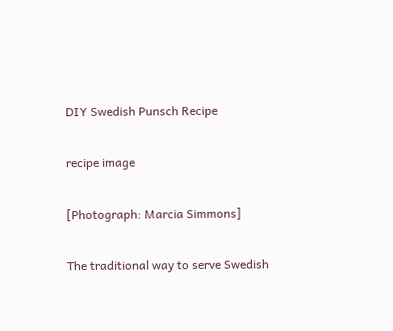DIY Swedish Punsch Recipe

recipe image

[Photograph: Marcia Simmons]

The traditional way to serve Swedish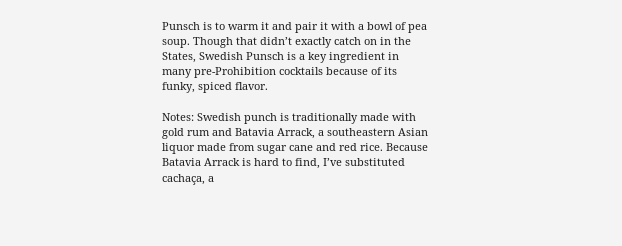Punsch is to warm it and pair it with a bowl of pea soup. Though that didn’t exactly catch on in the States, Swedish Punsch is a key ingredient in many pre-Prohibition cocktails because of its funky, spiced flavor.

Notes: Swedish punch is traditionally made with gold rum and Batavia Arrack, a southeastern Asian liquor made from sugar cane and red rice. Because Batavia Arrack is hard to find, I’ve substituted cachaça, a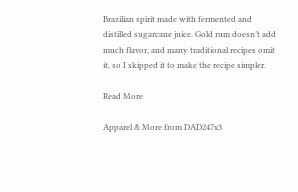Brazilian spirit made with fermented and distilled sugarcane juice. Gold rum doesn’t add much flavor, and many traditional recipes omit it, so I skipped it to make the recipe simpler.

Read More

Apparel & More from DAD247x3